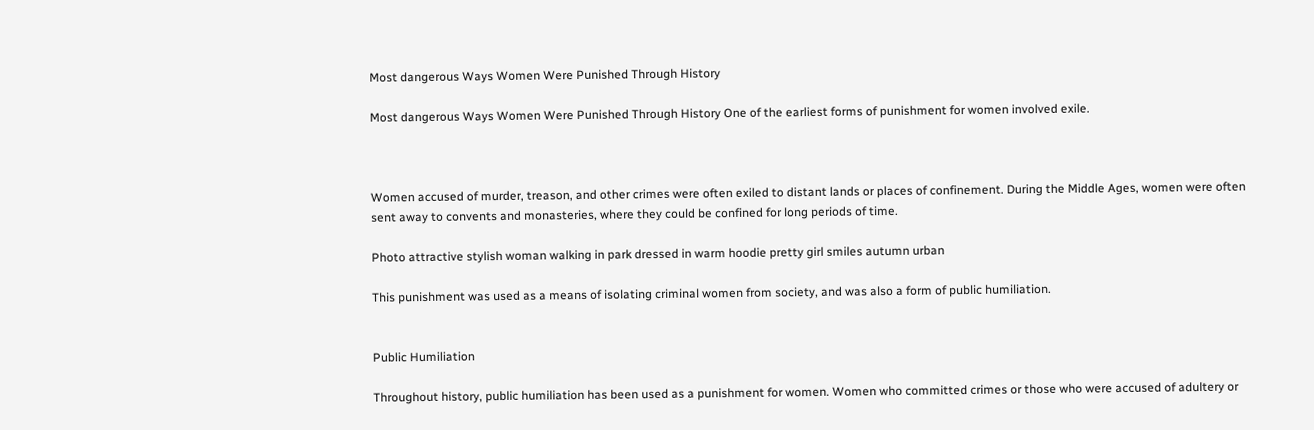Most dangerous Ways Women Were Punished Through History

Most dangerous Ways Women Were Punished Through History One of the earliest forms of punishment for women involved exile.



Women accused of murder, treason, and other crimes were often exiled to distant lands or places of confinement. During the Middle Ages, women were often sent away to convents and monasteries, where they could be confined for long periods of time.

Photo attractive stylish woman walking in park dressed in warm hoodie pretty girl smiles autumn urban

This punishment was used as a means of isolating criminal women from society, and was also a form of public humiliation.


Public Humiliation

Throughout history, public humiliation has been used as a punishment for women. Women who committed crimes or those who were accused of adultery or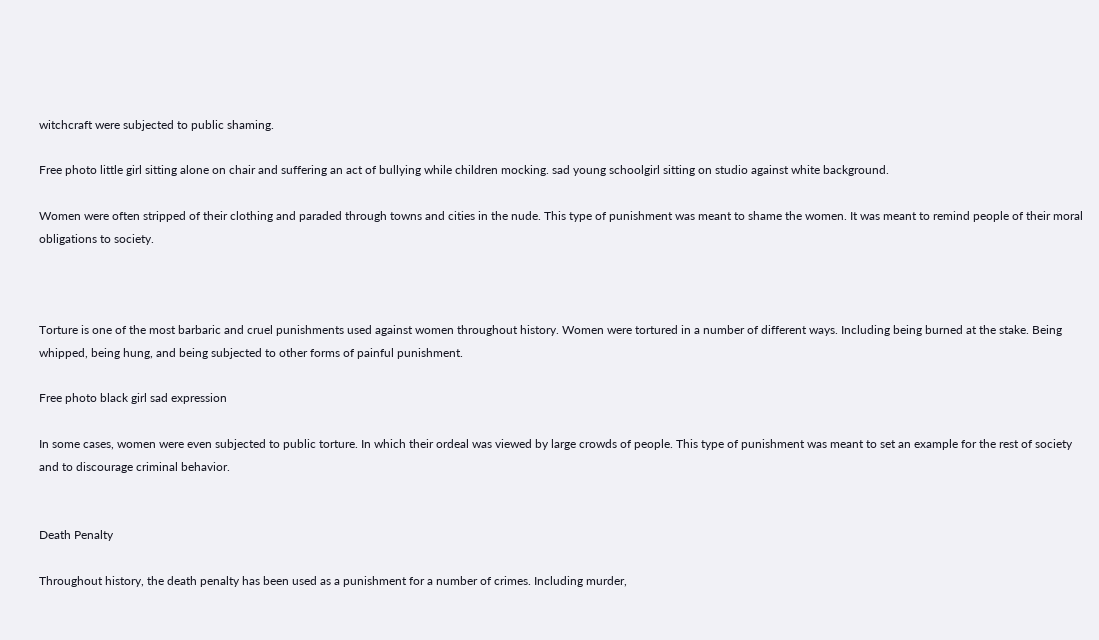witchcraft were subjected to public shaming.

Free photo little girl sitting alone on chair and suffering an act of bullying while children mocking. sad young schoolgirl sitting on studio against white background.

Women were often stripped of their clothing and paraded through towns and cities in the nude. This type of punishment was meant to shame the women. It was meant to remind people of their moral obligations to society.



Torture is one of the most barbaric and cruel punishments used against women throughout history. Women were tortured in a number of different ways. Including being burned at the stake. Being whipped, being hung, and being subjected to other forms of painful punishment.

Free photo black girl sad expression

In some cases, women were even subjected to public torture. In which their ordeal was viewed by large crowds of people. This type of punishment was meant to set an example for the rest of society and to discourage criminal behavior.


Death Penalty

Throughout history, the death penalty has been used as a punishment for a number of crimes. Including murder,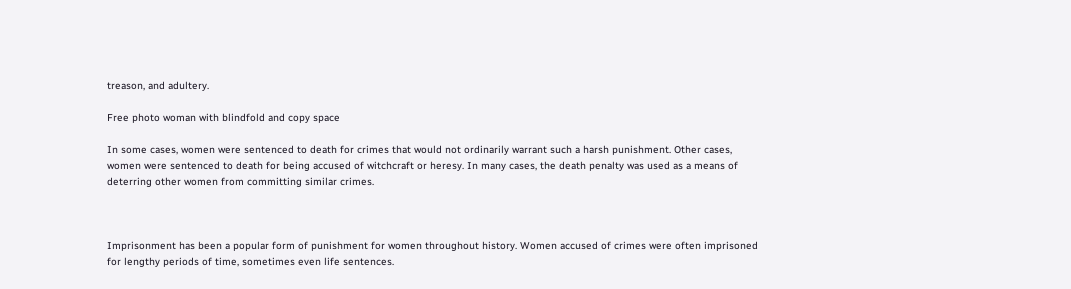treason, and adultery.

Free photo woman with blindfold and copy space

In some cases, women were sentenced to death for crimes that would not ordinarily warrant such a harsh punishment. Other cases, women were sentenced to death for being accused of witchcraft or heresy. In many cases, the death penalty was used as a means of deterring other women from committing similar crimes.



Imprisonment has been a popular form of punishment for women throughout history. Women accused of crimes were often imprisoned for lengthy periods of time, sometimes even life sentences.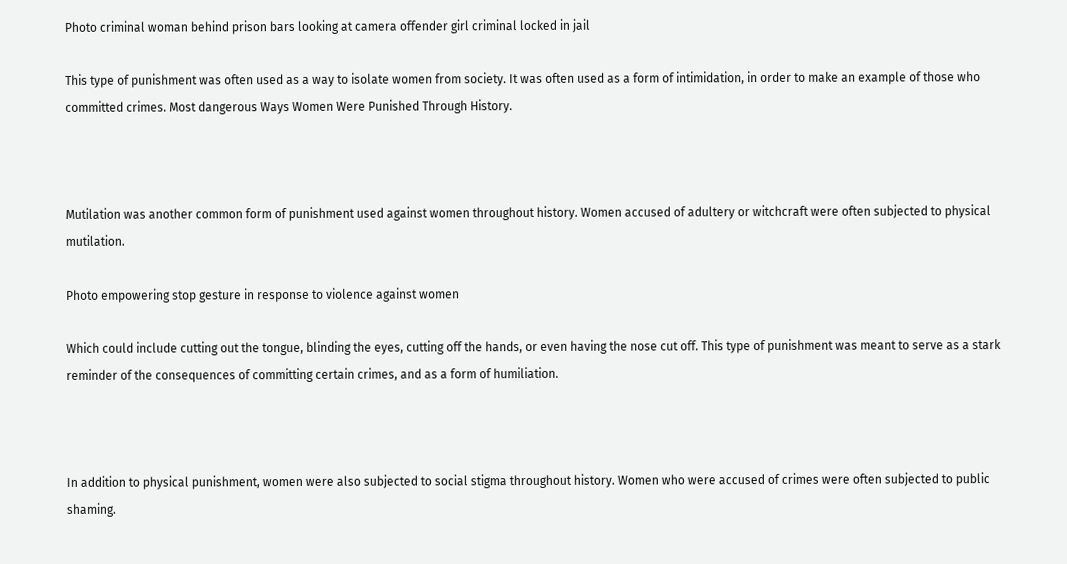Photo criminal woman behind prison bars looking at camera offender girl criminal locked in jail

This type of punishment was often used as a way to isolate women from society. It was often used as a form of intimidation, in order to make an example of those who committed crimes. Most dangerous Ways Women Were Punished Through History.



Mutilation was another common form of punishment used against women throughout history. Women accused of adultery or witchcraft were often subjected to physical mutilation.

Photo empowering stop gesture in response to violence against women

Which could include cutting out the tongue, blinding the eyes, cutting off the hands, or even having the nose cut off. This type of punishment was meant to serve as a stark reminder of the consequences of committing certain crimes, and as a form of humiliation.



In addition to physical punishment, women were also subjected to social stigma throughout history. Women who were accused of crimes were often subjected to public shaming.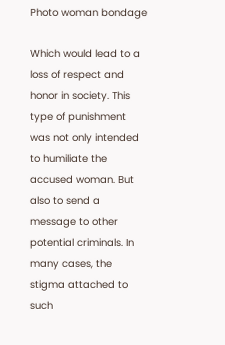Photo woman bondage

Which would lead to a loss of respect and honor in society. This type of punishment was not only intended to humiliate the accused woman. But also to send a message to other potential criminals. In many cases, the stigma attached to such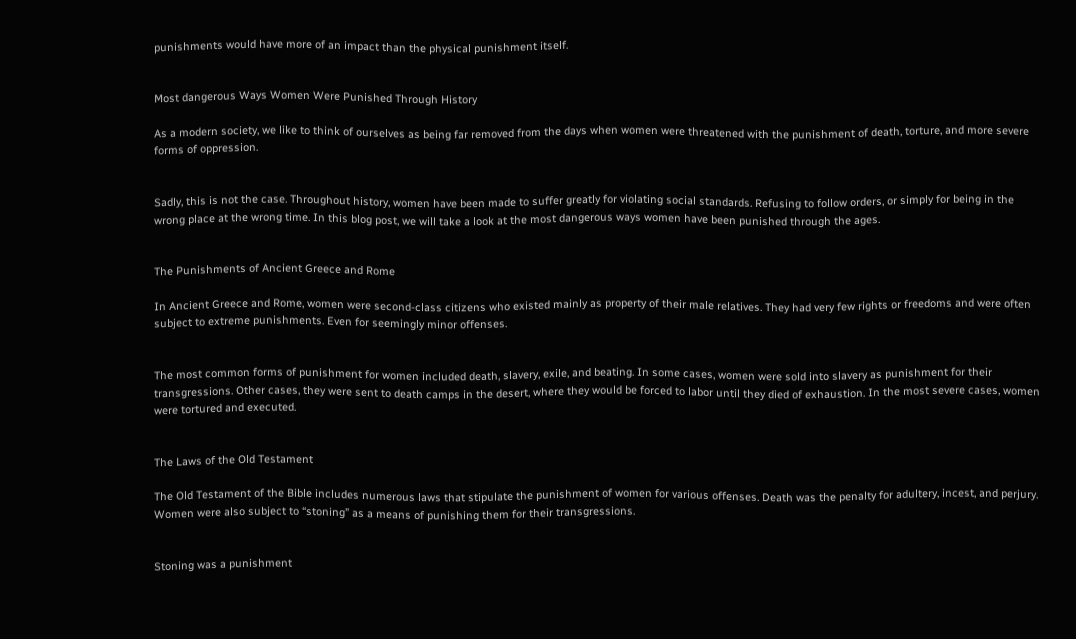punishments would have more of an impact than the physical punishment itself.


Most dangerous Ways Women Were Punished Through History

As a modern society, we like to think of ourselves as being far removed from the days when women were threatened with the punishment of death, torture, and more severe forms of oppression.


Sadly, this is not the case. Throughout history, women have been made to suffer greatly for violating social standards. Refusing to follow orders, or simply for being in the wrong place at the wrong time. In this blog post, we will take a look at the most dangerous ways women have been punished through the ages.


The Punishments of Ancient Greece and Rome

In Ancient Greece and Rome, women were second-class citizens who existed mainly as property of their male relatives. They had very few rights or freedoms and were often subject to extreme punishments. Even for seemingly minor offenses.


The most common forms of punishment for women included death, slavery, exile, and beating. In some cases, women were sold into slavery as punishment for their transgressions. Other cases, they were sent to death camps in the desert, where they would be forced to labor until they died of exhaustion. In the most severe cases, women were tortured and executed.


The Laws of the Old Testament

The Old Testament of the Bible includes numerous laws that stipulate the punishment of women for various offenses. Death was the penalty for adultery, incest, and perjury. Women were also subject to “stoning” as a means of punishing them for their transgressions.


Stoning was a punishment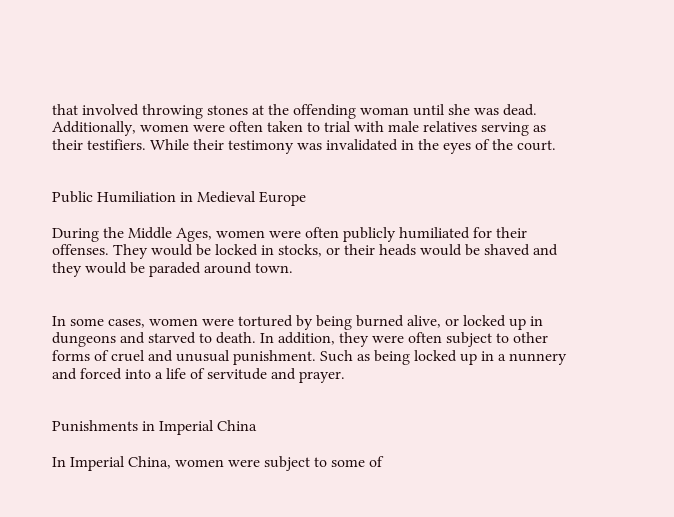that involved throwing stones at the offending woman until she was dead. Additionally, women were often taken to trial with male relatives serving as their testifiers. While their testimony was invalidated in the eyes of the court.


Public Humiliation in Medieval Europe

During the Middle Ages, women were often publicly humiliated for their offenses. They would be locked in stocks, or their heads would be shaved and they would be paraded around town.


In some cases, women were tortured by being burned alive, or locked up in dungeons and starved to death. In addition, they were often subject to other forms of cruel and unusual punishment. Such as being locked up in a nunnery and forced into a life of servitude and prayer.


Punishments in Imperial China

In Imperial China, women were subject to some of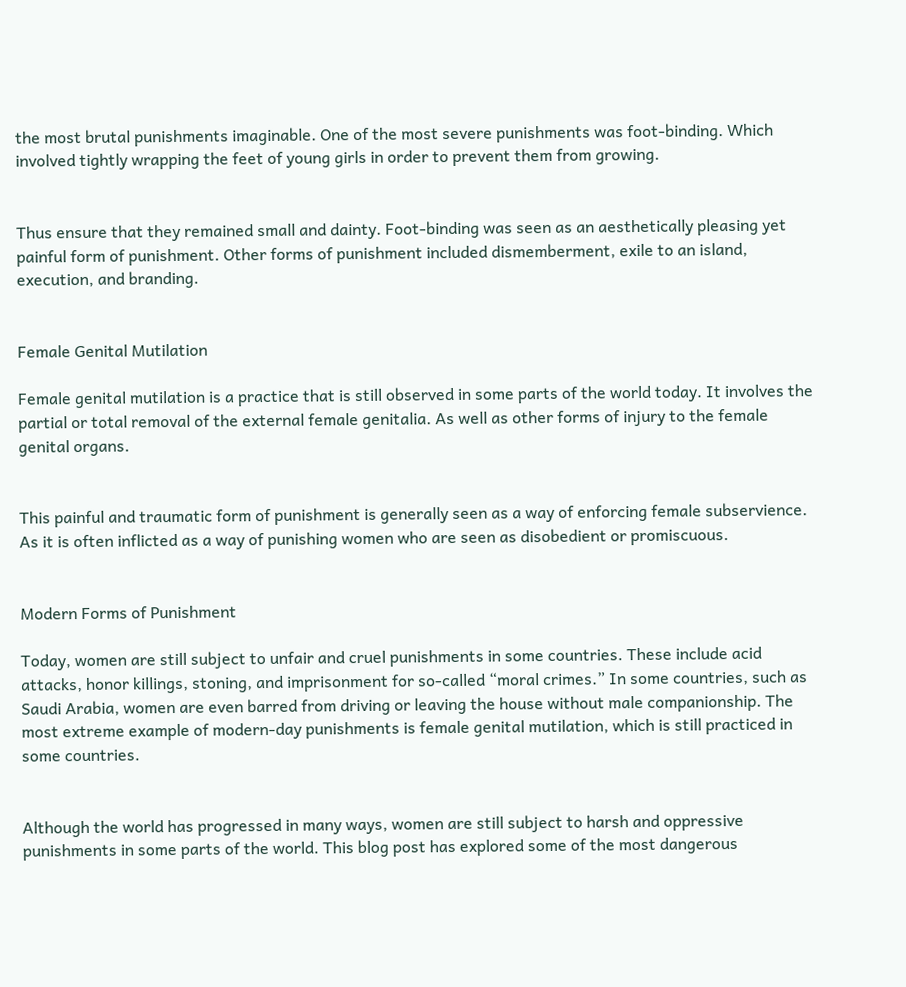the most brutal punishments imaginable. One of the most severe punishments was foot-binding. Which involved tightly wrapping the feet of young girls in order to prevent them from growing.


Thus ensure that they remained small and dainty. Foot-binding was seen as an aesthetically pleasing yet painful form of punishment. Other forms of punishment included dismemberment, exile to an island, execution, and branding.


Female Genital Mutilation

Female genital mutilation is a practice that is still observed in some parts of the world today. It involves the partial or total removal of the external female genitalia. As well as other forms of injury to the female genital organs.


This painful and traumatic form of punishment is generally seen as a way of enforcing female subservience. As it is often inflicted as a way of punishing women who are seen as disobedient or promiscuous.


Modern Forms of Punishment

Today, women are still subject to unfair and cruel punishments in some countries. These include acid attacks, honor killings, stoning, and imprisonment for so-called “moral crimes.” In some countries, such as Saudi Arabia, women are even barred from driving or leaving the house without male companionship. The most extreme example of modern-day punishments is female genital mutilation, which is still practiced in some countries.


Although the world has progressed in many ways, women are still subject to harsh and oppressive punishments in some parts of the world. This blog post has explored some of the most dangerous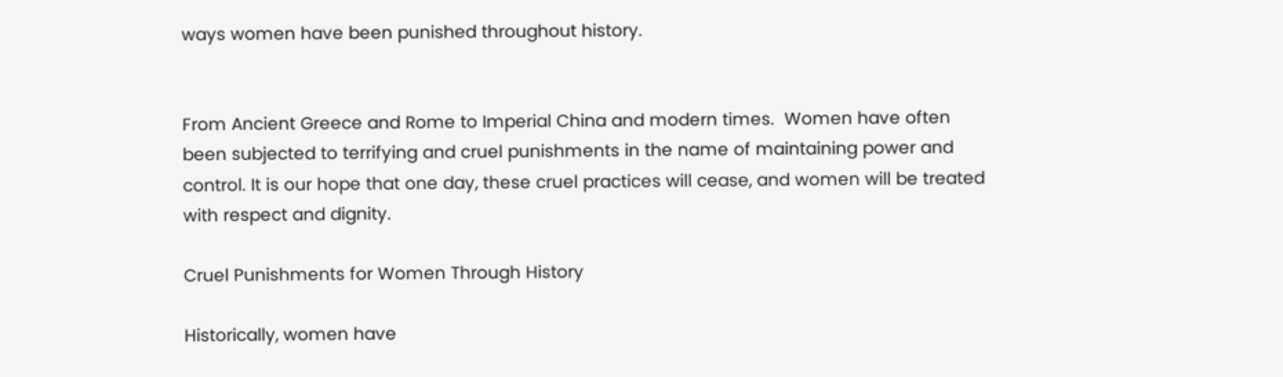ways women have been punished throughout history.


From Ancient Greece and Rome to Imperial China and modern times.  Women have often been subjected to terrifying and cruel punishments in the name of maintaining power and control. It is our hope that one day, these cruel practices will cease, and women will be treated with respect and dignity.

Cruel Punishments for Women Through History

Historically, women have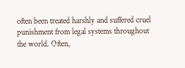often been treated harshly and suffered cruel punishment from legal systems throughout the world. Often,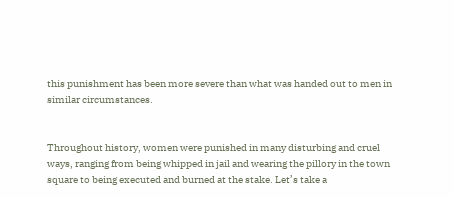this punishment has been more severe than what was handed out to men in similar circumstances.


Throughout history, women were punished in many disturbing and cruel ways, ranging from being whipped in jail and wearing the pillory in the town square to being executed and burned at the stake. Let’s take a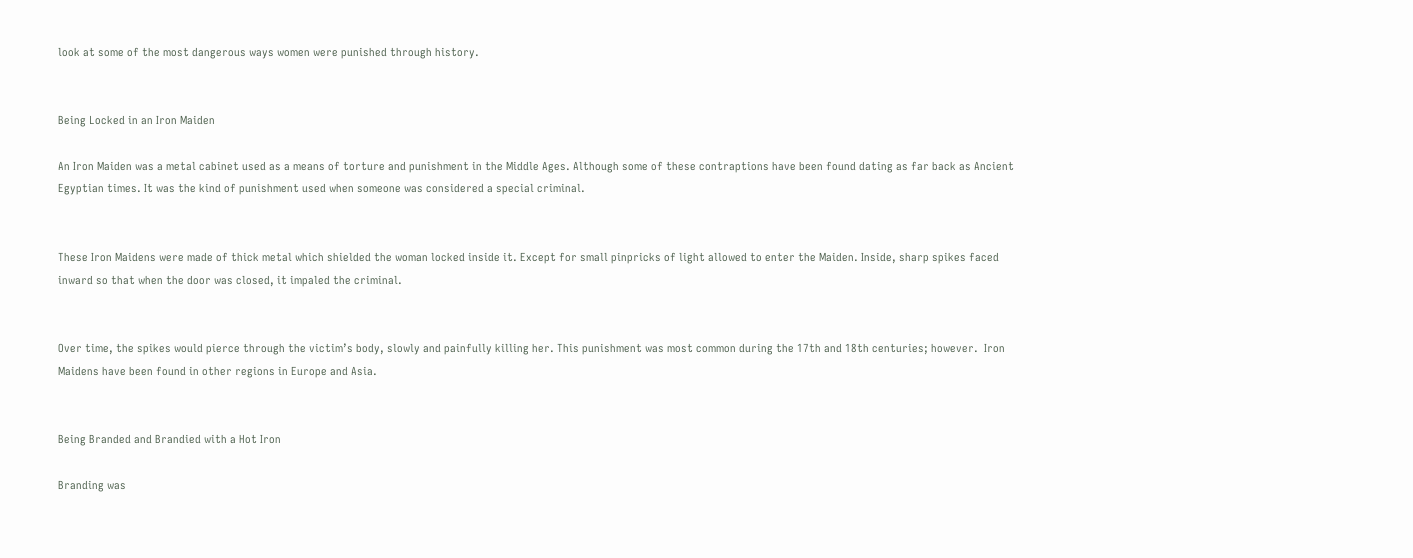look at some of the most dangerous ways women were punished through history.


Being Locked in an Iron Maiden

An Iron Maiden was a metal cabinet used as a means of torture and punishment in the Middle Ages. Although some of these contraptions have been found dating as far back as Ancient Egyptian times. It was the kind of punishment used when someone was considered a special criminal.


These Iron Maidens were made of thick metal which shielded the woman locked inside it. Except for small pinpricks of light allowed to enter the Maiden. Inside, sharp spikes faced inward so that when the door was closed, it impaled the criminal.


Over time, the spikes would pierce through the victim’s body, slowly and painfully killing her. This punishment was most common during the 17th and 18th centuries; however.  Iron Maidens have been found in other regions in Europe and Asia.


Being Branded and Brandied with a Hot Iron

Branding was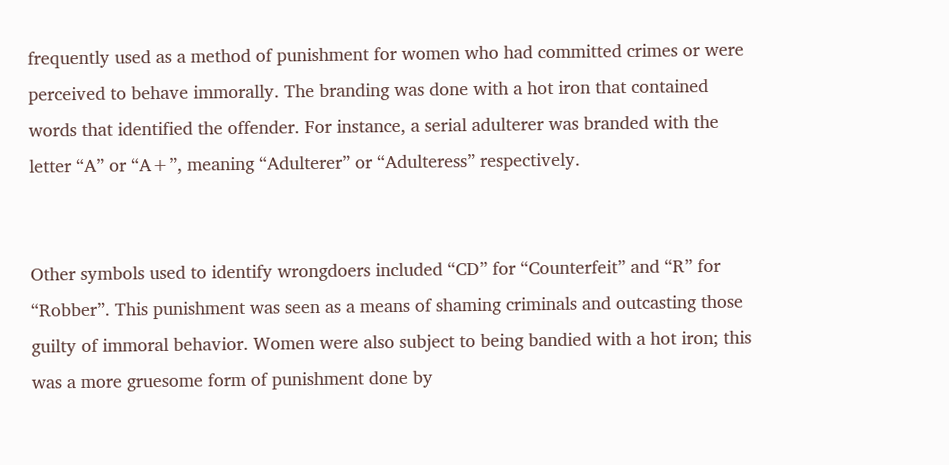frequently used as a method of punishment for women who had committed crimes or were perceived to behave immorally. The branding was done with a hot iron that contained words that identified the offender. For instance, a serial adulterer was branded with the letter “A” or “A+”, meaning “Adulterer” or “Adulteress” respectively.


Other symbols used to identify wrongdoers included “CD” for “Counterfeit” and “R” for “Robber”. This punishment was seen as a means of shaming criminals and outcasting those guilty of immoral behavior. Women were also subject to being bandied with a hot iron; this was a more gruesome form of punishment done by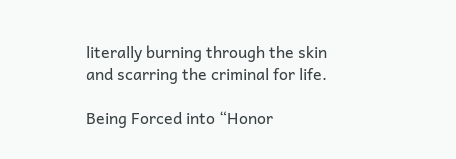literally burning through the skin and scarring the criminal for life.

Being Forced into “Honor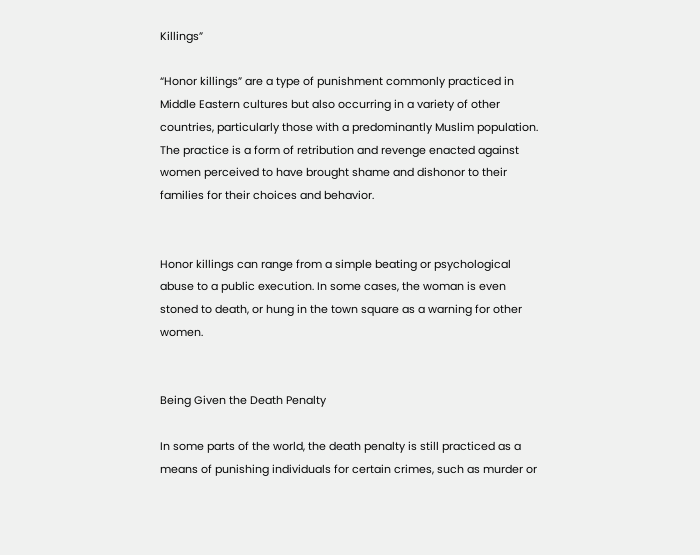Killings”

“Honor killings” are a type of punishment commonly practiced in Middle Eastern cultures but also occurring in a variety of other countries, particularly those with a predominantly Muslim population. The practice is a form of retribution and revenge enacted against women perceived to have brought shame and dishonor to their families for their choices and behavior.


Honor killings can range from a simple beating or psychological abuse to a public execution. In some cases, the woman is even stoned to death, or hung in the town square as a warning for other women.


Being Given the Death Penalty

In some parts of the world, the death penalty is still practiced as a means of punishing individuals for certain crimes, such as murder or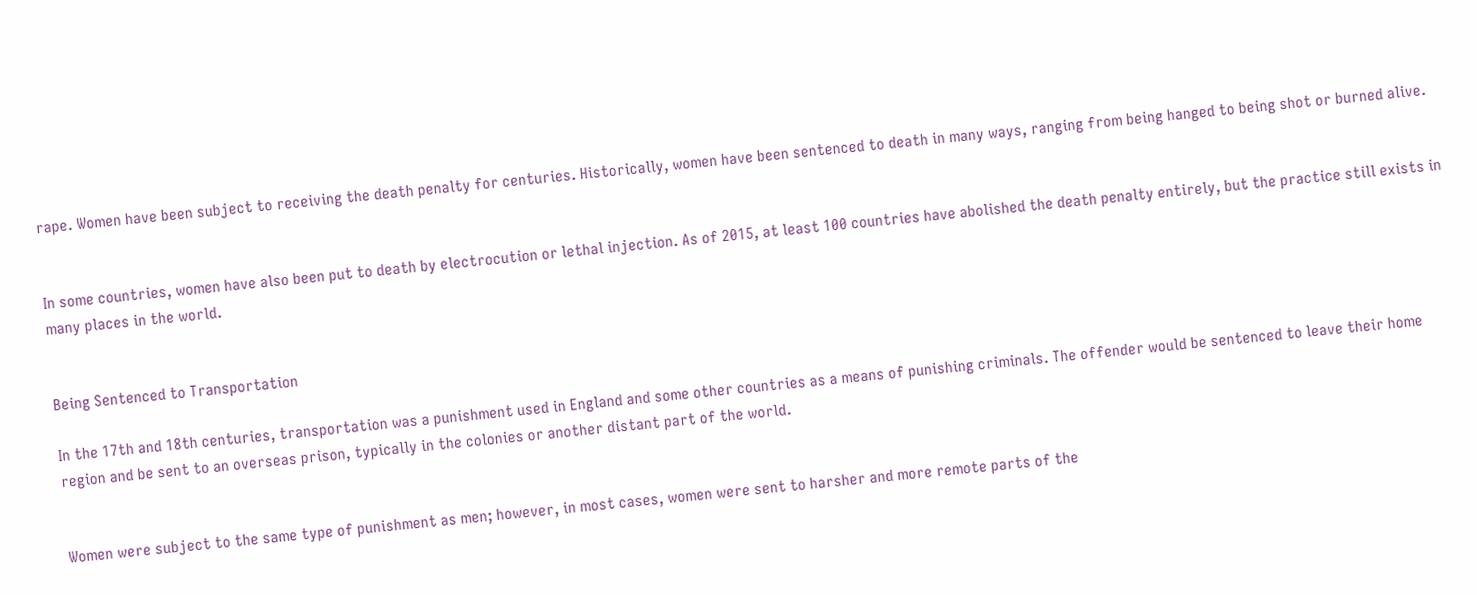rape. Women have been subject to receiving the death penalty for centuries. Historically, women have been sentenced to death in many ways, ranging from being hanged to being shot or burned alive.


In some countries, women have also been put to death by electrocution or lethal injection. As of 2015, at least 100 countries have abolished the death penalty entirely, but the practice still exists in many places in the world.


Being Sentenced to Transportation

In the 17th and 18th centuries, transportation was a punishment used in England and some other countries as a means of punishing criminals. The offender would be sentenced to leave their home region and be sent to an overseas prison, typically in the colonies or another distant part of the world.


Women were subject to the same type of punishment as men; however, in most cases, women were sent to harsher and more remote parts of the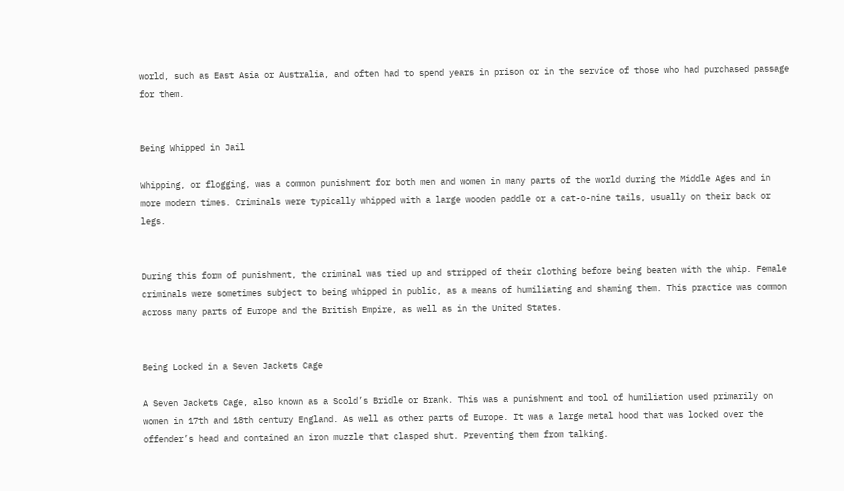world, such as East Asia or Australia, and often had to spend years in prison or in the service of those who had purchased passage for them.


Being Whipped in Jail

Whipping, or flogging, was a common punishment for both men and women in many parts of the world during the Middle Ages and in more modern times. Criminals were typically whipped with a large wooden paddle or a cat-o-nine tails, usually on their back or legs.


During this form of punishment, the criminal was tied up and stripped of their clothing before being beaten with the whip. Female criminals were sometimes subject to being whipped in public, as a means of humiliating and shaming them. This practice was common across many parts of Europe and the British Empire, as well as in the United States.


Being Locked in a Seven Jackets Cage

A Seven Jackets Cage, also known as a Scold’s Bridle or Brank. This was a punishment and tool of humiliation used primarily on women in 17th and 18th century England. As well as other parts of Europe. It was a large metal hood that was locked over the offender’s head and contained an iron muzzle that clasped shut. Preventing them from talking.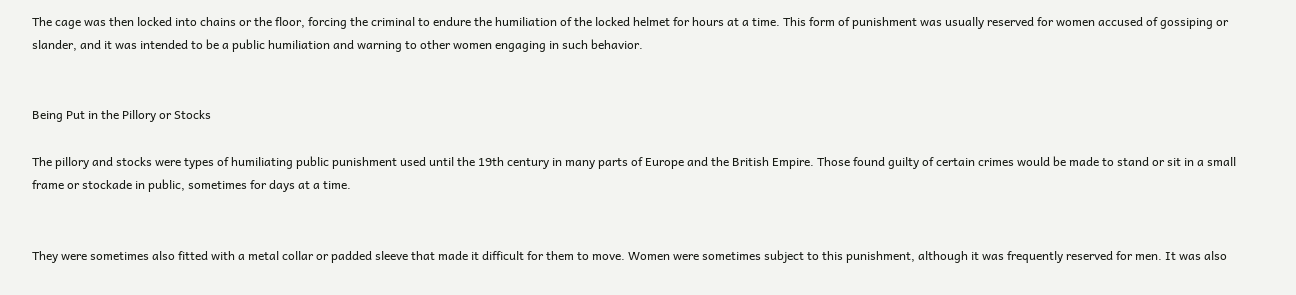The cage was then locked into chains or the floor, forcing the criminal to endure the humiliation of the locked helmet for hours at a time. This form of punishment was usually reserved for women accused of gossiping or slander, and it was intended to be a public humiliation and warning to other women engaging in such behavior.


Being Put in the Pillory or Stocks

The pillory and stocks were types of humiliating public punishment used until the 19th century in many parts of Europe and the British Empire. Those found guilty of certain crimes would be made to stand or sit in a small frame or stockade in public, sometimes for days at a time.


They were sometimes also fitted with a metal collar or padded sleeve that made it difficult for them to move. Women were sometimes subject to this punishment, although it was frequently reserved for men. It was also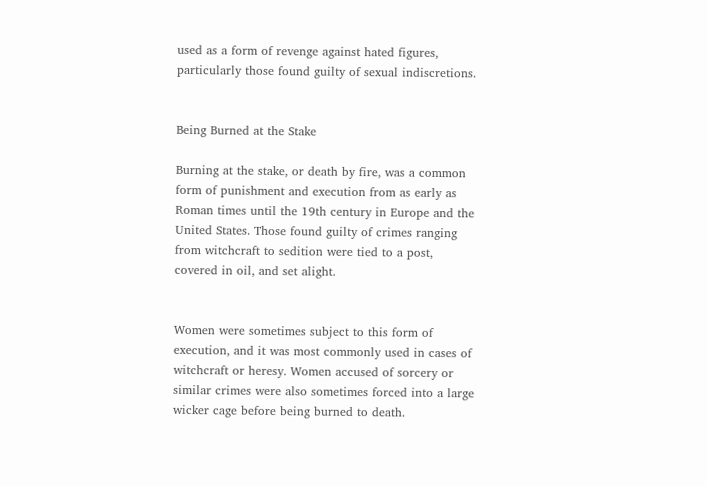used as a form of revenge against hated figures, particularly those found guilty of sexual indiscretions.


Being Burned at the Stake

Burning at the stake, or death by fire, was a common form of punishment and execution from as early as Roman times until the 19th century in Europe and the United States. Those found guilty of crimes ranging from witchcraft to sedition were tied to a post, covered in oil, and set alight.


Women were sometimes subject to this form of execution, and it was most commonly used in cases of witchcraft or heresy. Women accused of sorcery or similar crimes were also sometimes forced into a large wicker cage before being burned to death.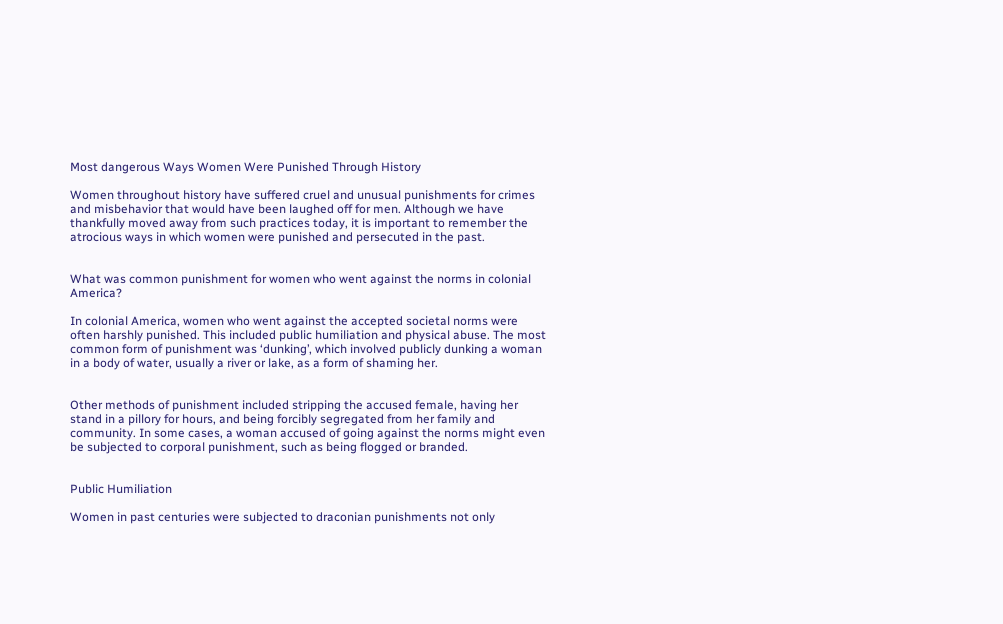Most dangerous Ways Women Were Punished Through History

Women throughout history have suffered cruel and unusual punishments for crimes and misbehavior that would have been laughed off for men. Although we have thankfully moved away from such practices today, it is important to remember the atrocious ways in which women were punished and persecuted in the past.


What was common punishment for women who went against the norms in colonial America?

In colonial America, women who went against the accepted societal norms were often harshly punished. This included public humiliation and physical abuse. The most common form of punishment was ‘dunking’, which involved publicly dunking a woman in a body of water, usually a river or lake, as a form of shaming her.


Other methods of punishment included stripping the accused female, having her stand in a pillory for hours, and being forcibly segregated from her family and community. In some cases, a woman accused of going against the norms might even be subjected to corporal punishment, such as being flogged or branded.


Public Humiliation

Women in past centuries were subjected to draconian punishments not only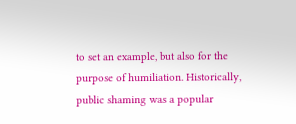to set an example, but also for the purpose of humiliation. Historically, public shaming was a popular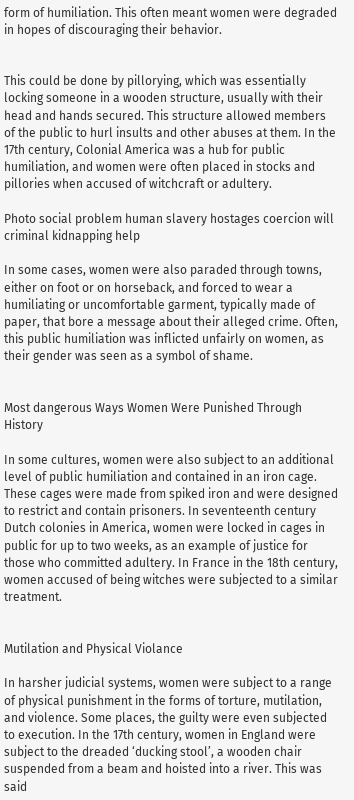form of humiliation. This often meant women were degraded in hopes of discouraging their behavior.


This could be done by pillorying, which was essentially locking someone in a wooden structure, usually with their head and hands secured. This structure allowed members of the public to hurl insults and other abuses at them. In the 17th century, Colonial America was a hub for public humiliation, and women were often placed in stocks and pillories when accused of witchcraft or adultery.

Photo social problem human slavery hostages coercion will criminal kidnapping help

In some cases, women were also paraded through towns, either on foot or on horseback, and forced to wear a humiliating or uncomfortable garment, typically made of paper, that bore a message about their alleged crime. Often, this public humiliation was inflicted unfairly on women, as their gender was seen as a symbol of shame.


Most dangerous Ways Women Were Punished Through History

In some cultures, women were also subject to an additional level of public humiliation and contained in an iron cage. These cages were made from spiked iron and were designed to restrict and contain prisoners. In seventeenth century Dutch colonies in America, women were locked in cages in public for up to two weeks, as an example of justice for those who committed adultery. In France in the 18th century, women accused of being witches were subjected to a similar treatment.


Mutilation and Physical Violance

In harsher judicial systems, women were subject to a range of physical punishment in the forms of torture, mutilation, and violence. Some places, the guilty were even subjected to execution. In the 17th century, women in England were subject to the dreaded ‘ducking stool’, a wooden chair suspended from a beam and hoisted into a river. This was said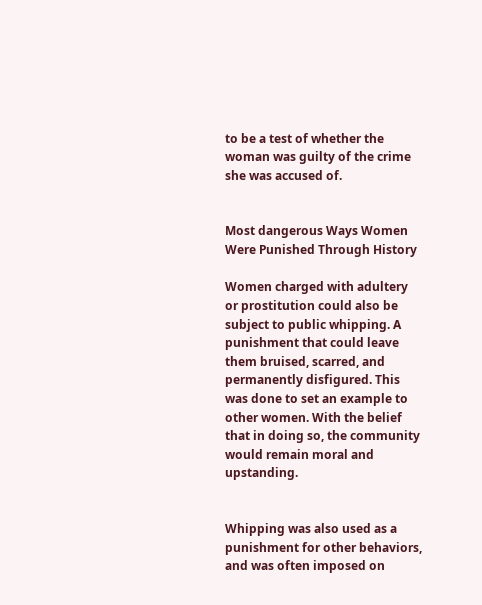to be a test of whether the woman was guilty of the crime she was accused of.


Most dangerous Ways Women Were Punished Through History

Women charged with adultery or prostitution could also be subject to public whipping. A punishment that could leave them bruised, scarred, and permanently disfigured. This was done to set an example to other women. With the belief that in doing so, the community would remain moral and upstanding.


Whipping was also used as a punishment for other behaviors, and was often imposed on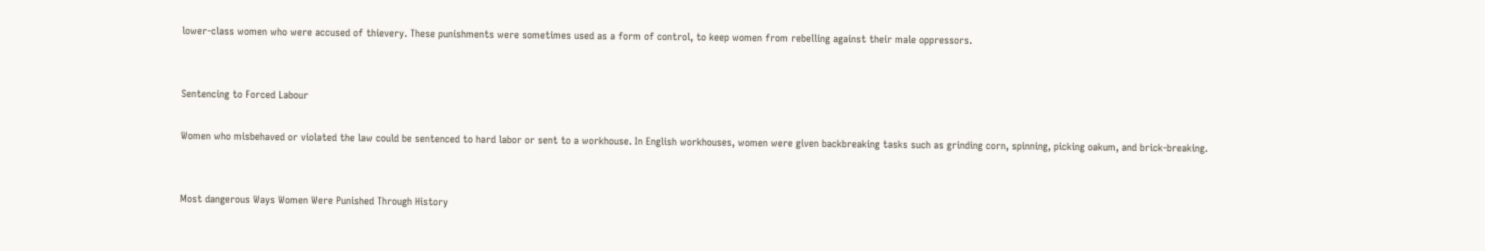lower-class women who were accused of thievery. These punishments were sometimes used as a form of control, to keep women from rebelling against their male oppressors.


Sentencing to Forced Labour

Women who misbehaved or violated the law could be sentenced to hard labor or sent to a workhouse. In English workhouses, women were given backbreaking tasks such as grinding corn, spinning, picking oakum, and brick-breaking.


Most dangerous Ways Women Were Punished Through History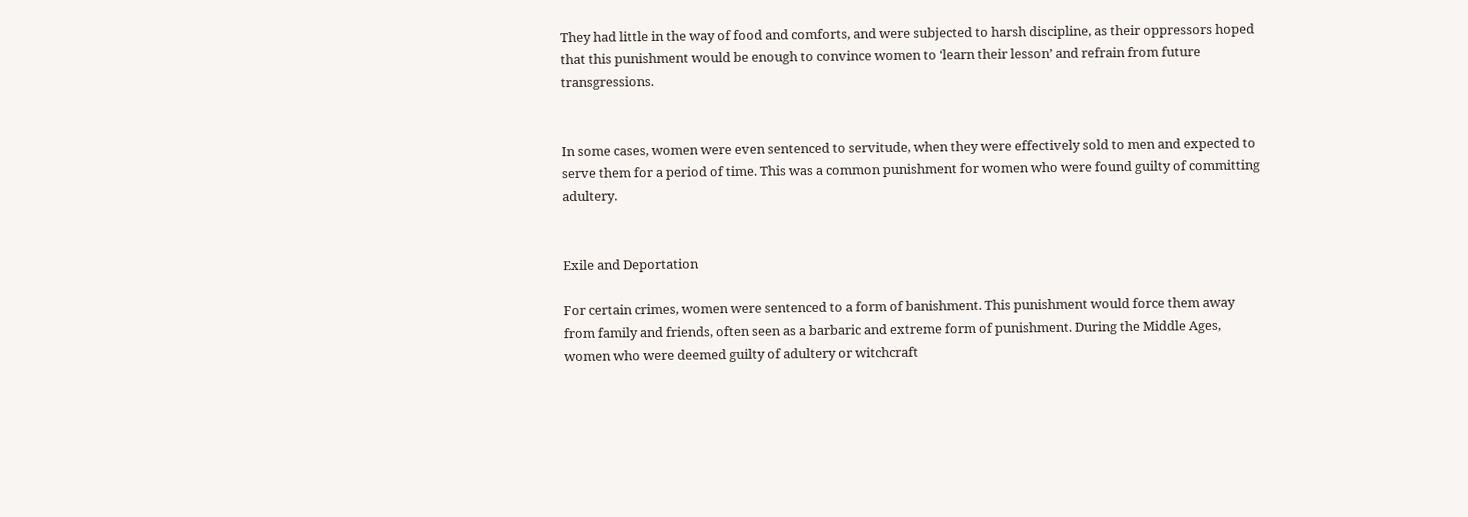They had little in the way of food and comforts, and were subjected to harsh discipline, as their oppressors hoped that this punishment would be enough to convince women to ‘learn their lesson’ and refrain from future transgressions.


In some cases, women were even sentenced to servitude, when they were effectively sold to men and expected to serve them for a period of time. This was a common punishment for women who were found guilty of committing adultery.


Exile and Deportation

For certain crimes, women were sentenced to a form of banishment. This punishment would force them away from family and friends, often seen as a barbaric and extreme form of punishment. During the Middle Ages, women who were deemed guilty of adultery or witchcraft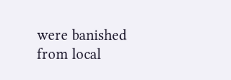were banished from local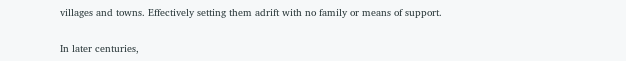villages and towns. Effectively setting them adrift with no family or means of support.


In later centuries,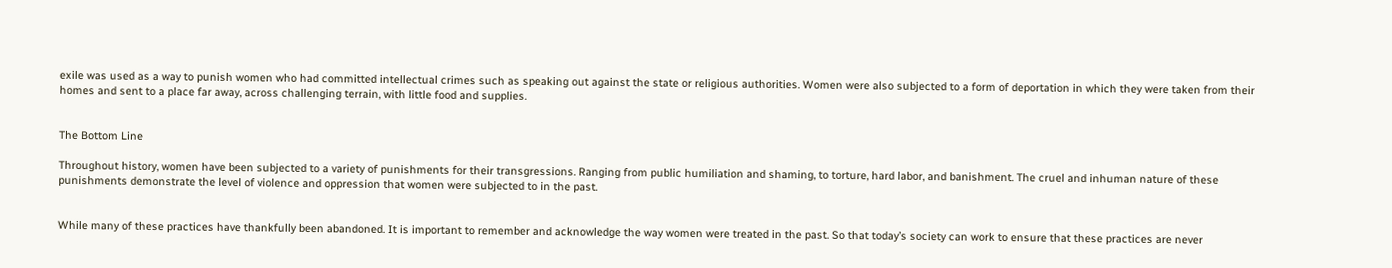exile was used as a way to punish women who had committed intellectual crimes such as speaking out against the state or religious authorities. Women were also subjected to a form of deportation in which they were taken from their homes and sent to a place far away, across challenging terrain, with little food and supplies.


The Bottom Line

Throughout history, women have been subjected to a variety of punishments for their transgressions. Ranging from public humiliation and shaming, to torture, hard labor, and banishment. The cruel and inhuman nature of these punishments demonstrate the level of violence and oppression that women were subjected to in the past.


While many of these practices have thankfully been abandoned. It is important to remember and acknowledge the way women were treated in the past. So that today’s society can work to ensure that these practices are never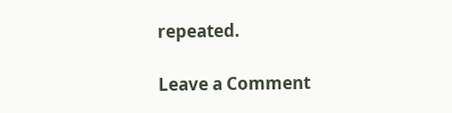repeated.

Leave a Comment